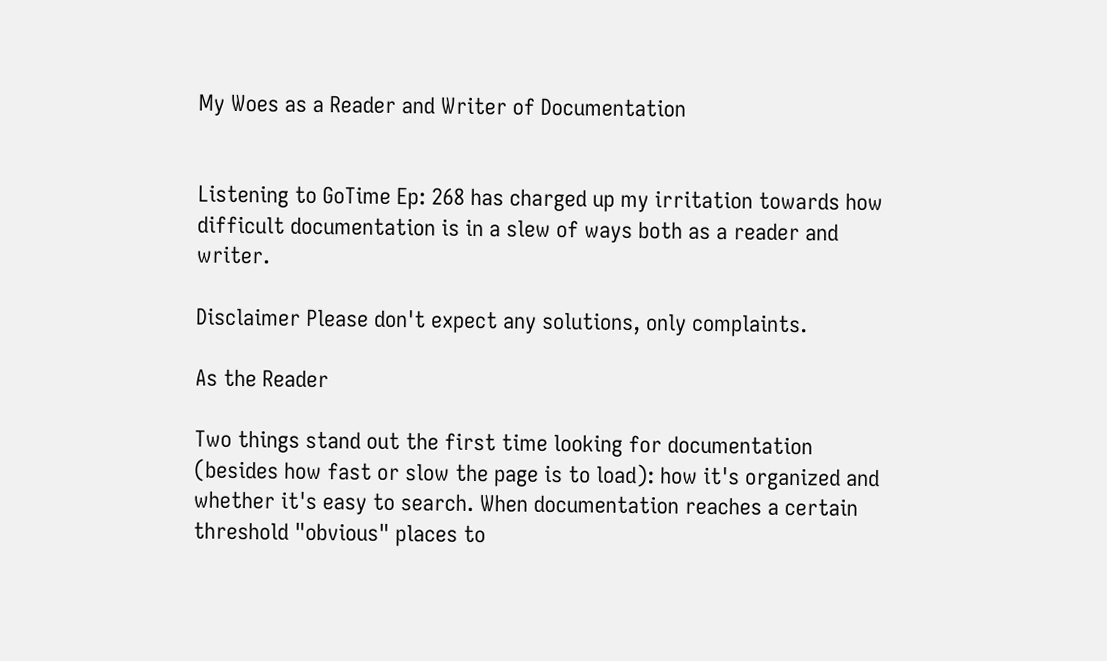My Woes as a Reader and Writer of Documentation


Listening to GoTime Ep: 268 has charged up my irritation towards how difficult documentation is in a slew of ways both as a reader and writer.

Disclaimer Please don't expect any solutions, only complaints.

As the Reader

Two things stand out the first time looking for documentation (besides how fast or slow the page is to load): how it's organized and whether it's easy to search. When documentation reaches a certain threshold "obvious" places to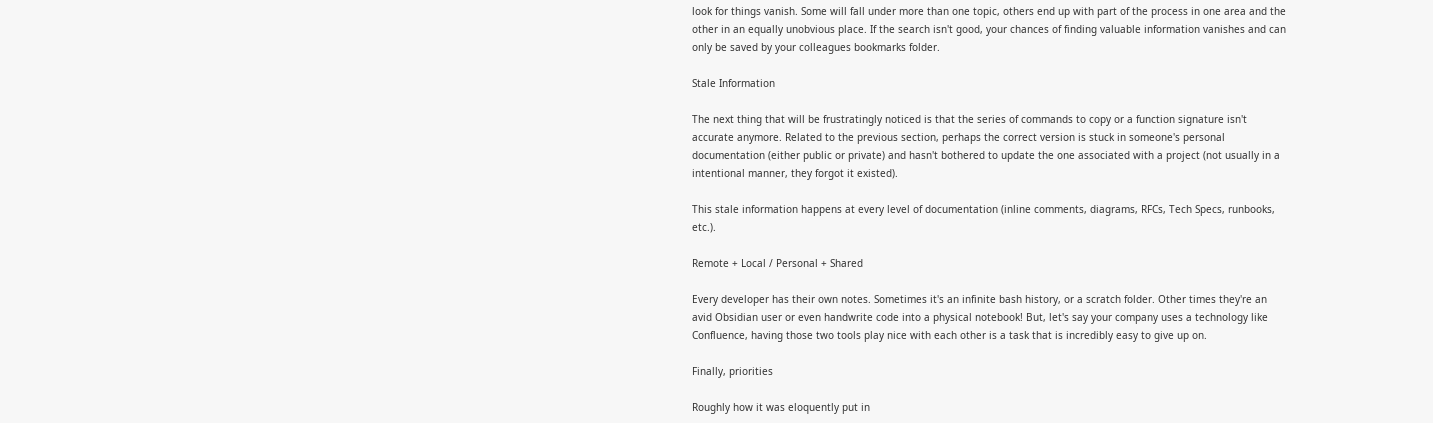look for things vanish. Some will fall under more than one topic, others end up with part of the process in one area and the other in an equally unobvious place. If the search isn't good, your chances of finding valuable information vanishes and can only be saved by your colleagues bookmarks folder.

Stale Information

The next thing that will be frustratingly noticed is that the series of commands to copy or a function signature isn't accurate anymore. Related to the previous section, perhaps the correct version is stuck in someone's personal documentation (either public or private) and hasn't bothered to update the one associated with a project (not usually in a intentional manner, they forgot it existed).

This stale information happens at every level of documentation (inline comments, diagrams, RFCs, Tech Specs, runbooks, etc.).

Remote + Local / Personal + Shared

Every developer has their own notes. Sometimes it's an infinite bash history, or a scratch folder. Other times they're an avid Obsidian user or even handwrite code into a physical notebook! But, let's say your company uses a technology like Confluence, having those two tools play nice with each other is a task that is incredibly easy to give up on.

Finally, priorities

Roughly how it was eloquently put in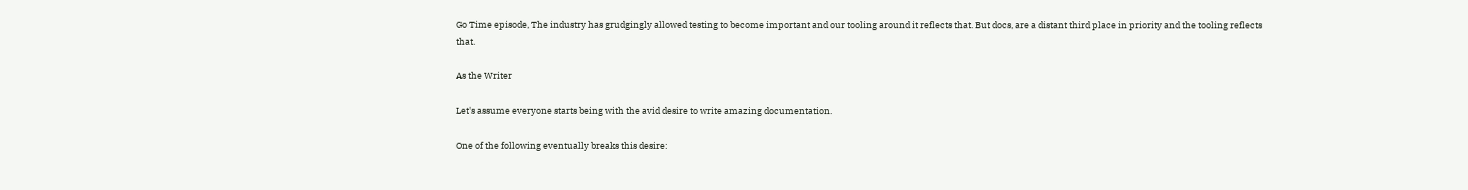Go Time episode, The industry has grudgingly allowed testing to become important and our tooling around it reflects that. But docs, are a distant third place in priority and the tooling reflects that.

As the Writer

Let's assume everyone starts being with the avid desire to write amazing documentation.

One of the following eventually breaks this desire: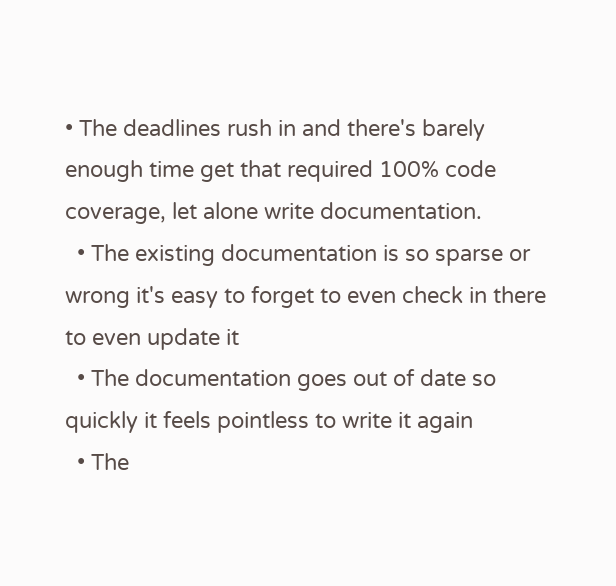• The deadlines rush in and there's barely enough time get that required 100% code coverage, let alone write documentation.
  • The existing documentation is so sparse or wrong it's easy to forget to even check in there to even update it
  • The documentation goes out of date so quickly it feels pointless to write it again
  • The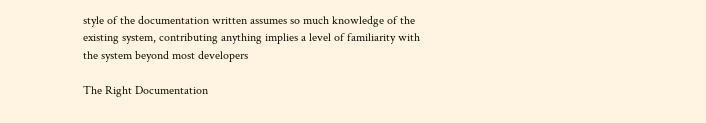style of the documentation written assumes so much knowledge of the existing system, contributing anything implies a level of familiarity with the system beyond most developers

The Right Documentation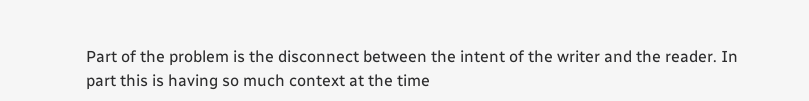Part of the problem is the disconnect between the intent of the writer and the reader. In part this is having so much context at the time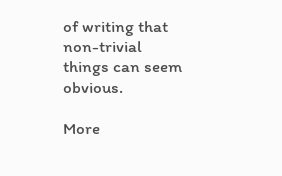of writing that non-trivial things can seem obvious.

More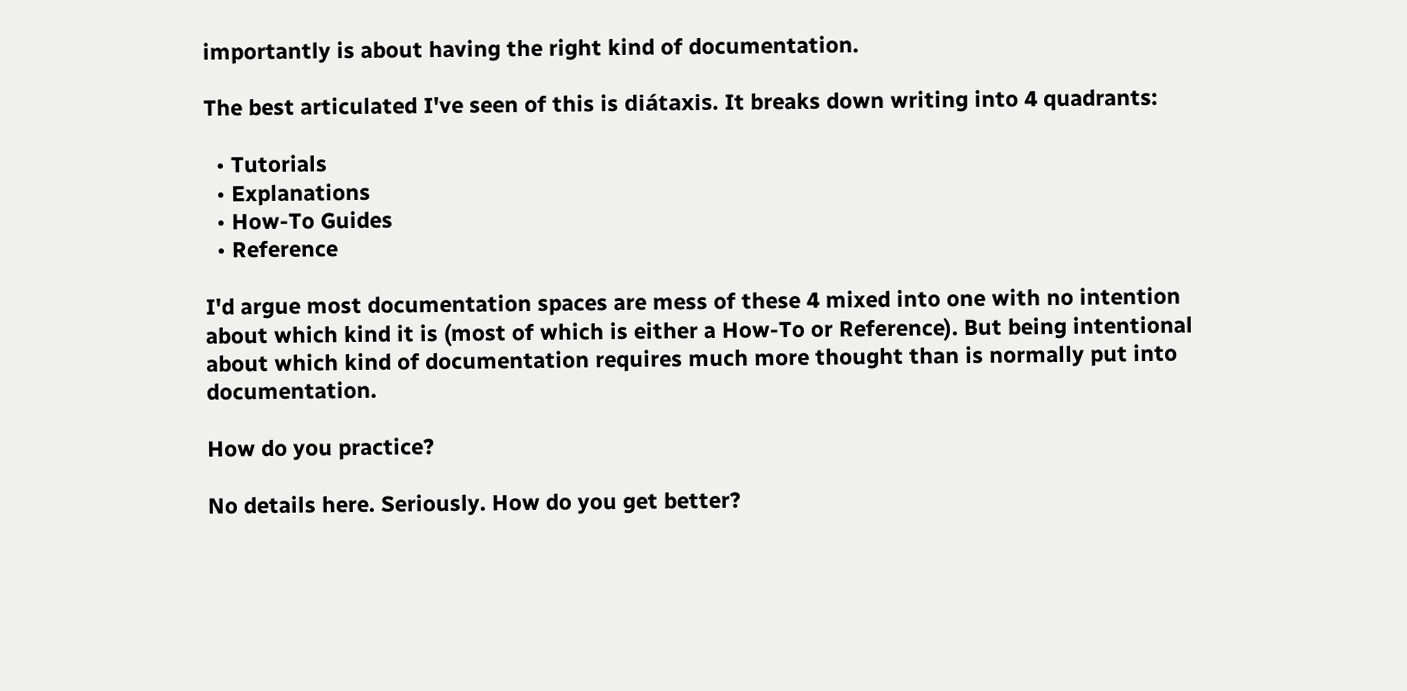importantly is about having the right kind of documentation.

The best articulated I've seen of this is diátaxis. It breaks down writing into 4 quadrants:

  • Tutorials
  • Explanations
  • How-To Guides
  • Reference

I'd argue most documentation spaces are mess of these 4 mixed into one with no intention about which kind it is (most of which is either a How-To or Reference). But being intentional about which kind of documentation requires much more thought than is normally put into documentation.

How do you practice?

No details here. Seriously. How do you get better?